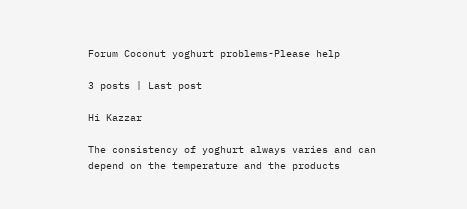Forum Coconut yoghurt problems-Please help

3 posts | Last post

Hi Kazzar

The consistency of yoghurt always varies and can depend on the temperature and the products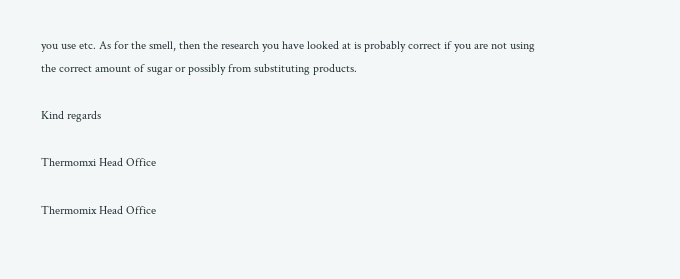you use etc. As for the smell, then the research you have looked at is probably correct if you are not using the correct amount of sugar or possibly from substituting products.

Kind regards

Thermomxi Head Office

Thermomix Head Office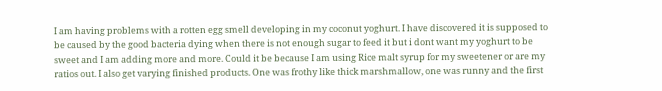I am having problems with a rotten egg smell developing in my coconut yoghurt. I have discovered it is supposed to be caused by the good bacteria dying when there is not enough sugar to feed it but i dont want my yoghurt to be sweet and I am adding more and more. Could it be because I am using Rice malt syrup for my sweetener or are my ratios out. I also get varying finished products. One was frothy like thick marshmallow, one was runny and the first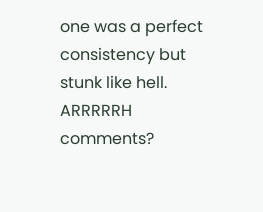one was a perfect consistency but stunk like hell. ARRRRRH comments?